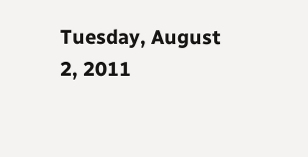Tuesday, August 2, 2011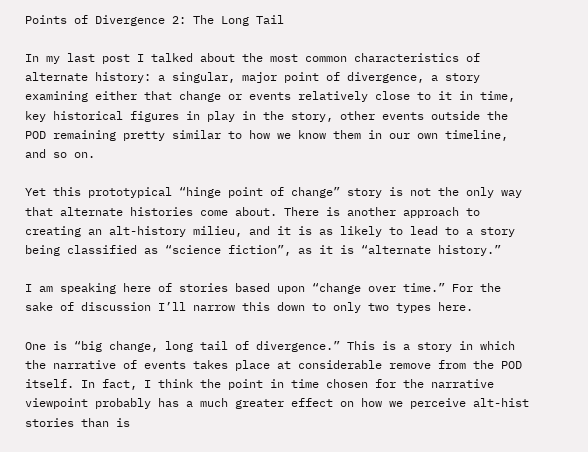Points of Divergence 2: The Long Tail

In my last post I talked about the most common characteristics of alternate history: a singular, major point of divergence, a story examining either that change or events relatively close to it in time, key historical figures in play in the story, other events outside the POD remaining pretty similar to how we know them in our own timeline, and so on.

Yet this prototypical “hinge point of change” story is not the only way that alternate histories come about. There is another approach to creating an alt-history milieu, and it is as likely to lead to a story being classified as “science fiction”, as it is “alternate history.”

I am speaking here of stories based upon “change over time.” For the sake of discussion I’ll narrow this down to only two types here.

One is “big change, long tail of divergence.” This is a story in which the narrative of events takes place at considerable remove from the POD itself. In fact, I think the point in time chosen for the narrative viewpoint probably has a much greater effect on how we perceive alt-hist stories than is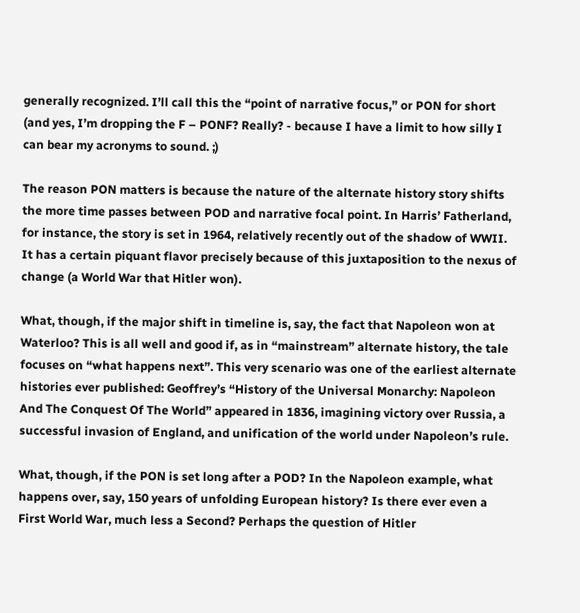generally recognized. I’ll call this the “point of narrative focus,” or PON for short (and yes, I’m dropping the F – PONF? Really? - because I have a limit to how silly I can bear my acronyms to sound. ;)

The reason PON matters is because the nature of the alternate history story shifts the more time passes between POD and narrative focal point. In Harris’ Fatherland, for instance, the story is set in 1964, relatively recently out of the shadow of WWII. It has a certain piquant flavor precisely because of this juxtaposition to the nexus of change (a World War that Hitler won).

What, though, if the major shift in timeline is, say, the fact that Napoleon won at Waterloo? This is all well and good if, as in “mainstream” alternate history, the tale focuses on “what happens next”. This very scenario was one of the earliest alternate histories ever published: Geoffrey’s “History of the Universal Monarchy: Napoleon And The Conquest Of The World” appeared in 1836, imagining victory over Russia, a successful invasion of England, and unification of the world under Napoleon’s rule.

What, though, if the PON is set long after a POD? In the Napoleon example, what happens over, say, 150 years of unfolding European history? Is there ever even a First World War, much less a Second? Perhaps the question of Hitler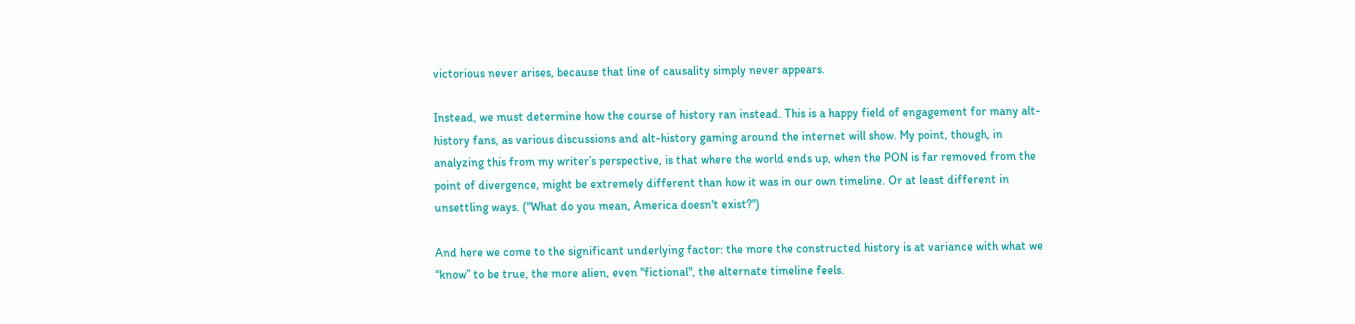victorious never arises, because that line of causality simply never appears.

Instead, we must determine how the course of history ran instead. This is a happy field of engagement for many alt-history fans, as various discussions and alt-history gaming around the internet will show. My point, though, in analyzing this from my writer’s perspective, is that where the world ends up, when the PON is far removed from the point of divergence, might be extremely different than how it was in our own timeline. Or at least different in unsettling ways. ("What do you mean, America doesn't exist?")

And here we come to the significant underlying factor: the more the constructed history is at variance with what we “know” to be true, the more alien, even "fictional", the alternate timeline feels.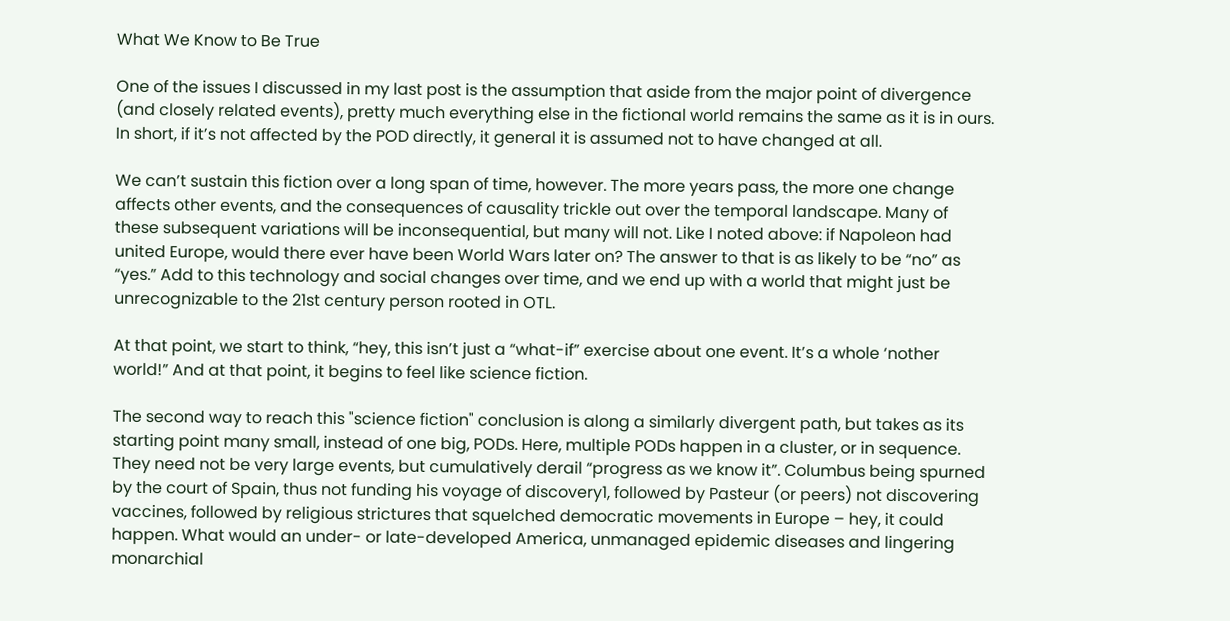What We Know to Be True

One of the issues I discussed in my last post is the assumption that aside from the major point of divergence (and closely related events), pretty much everything else in the fictional world remains the same as it is in ours. In short, if it’s not affected by the POD directly, it general it is assumed not to have changed at all.

We can’t sustain this fiction over a long span of time, however. The more years pass, the more one change affects other events, and the consequences of causality trickle out over the temporal landscape. Many of these subsequent variations will be inconsequential, but many will not. Like I noted above: if Napoleon had united Europe, would there ever have been World Wars later on? The answer to that is as likely to be “no” as “yes.” Add to this technology and social changes over time, and we end up with a world that might just be unrecognizable to the 21st century person rooted in OTL.

At that point, we start to think, “hey, this isn’t just a “what-if” exercise about one event. It’s a whole ‘nother world!” And at that point, it begins to feel like science fiction.

The second way to reach this "science fiction" conclusion is along a similarly divergent path, but takes as its starting point many small, instead of one big, PODs. Here, multiple PODs happen in a cluster, or in sequence. They need not be very large events, but cumulatively derail “progress as we know it”. Columbus being spurned by the court of Spain, thus not funding his voyage of discovery1, followed by Pasteur (or peers) not discovering vaccines, followed by religious strictures that squelched democratic movements in Europe – hey, it could happen. What would an under- or late-developed America, unmanaged epidemic diseases and lingering monarchial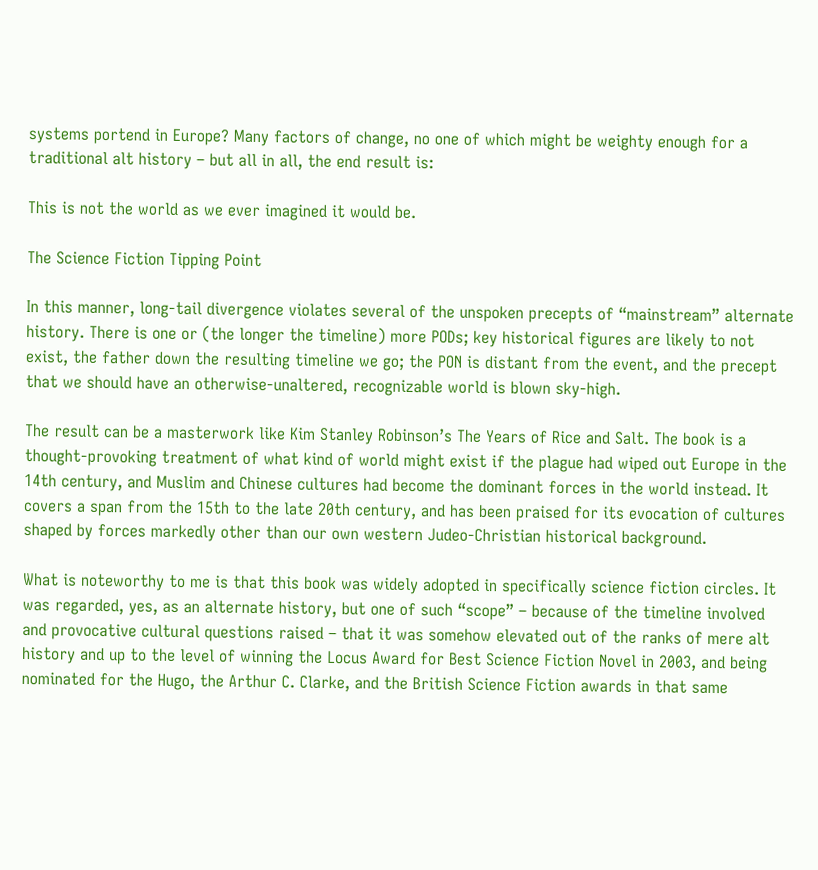systems portend in Europe? Many factors of change, no one of which might be weighty enough for a traditional alt history – but all in all, the end result is:

This is not the world as we ever imagined it would be.

The Science Fiction Tipping Point

In this manner, long-tail divergence violates several of the unspoken precepts of “mainstream” alternate history. There is one or (the longer the timeline) more PODs; key historical figures are likely to not exist, the father down the resulting timeline we go; the PON is distant from the event, and the precept that we should have an otherwise-unaltered, recognizable world is blown sky-high.

The result can be a masterwork like Kim Stanley Robinson’s The Years of Rice and Salt. The book is a thought-provoking treatment of what kind of world might exist if the plague had wiped out Europe in the 14th century, and Muslim and Chinese cultures had become the dominant forces in the world instead. It covers a span from the 15th to the late 20th century, and has been praised for its evocation of cultures shaped by forces markedly other than our own western Judeo-Christian historical background.

What is noteworthy to me is that this book was widely adopted in specifically science fiction circles. It was regarded, yes, as an alternate history, but one of such “scope” – because of the timeline involved and provocative cultural questions raised – that it was somehow elevated out of the ranks of mere alt history and up to the level of winning the Locus Award for Best Science Fiction Novel in 2003, and being nominated for the Hugo, the Arthur C. Clarke, and the British Science Fiction awards in that same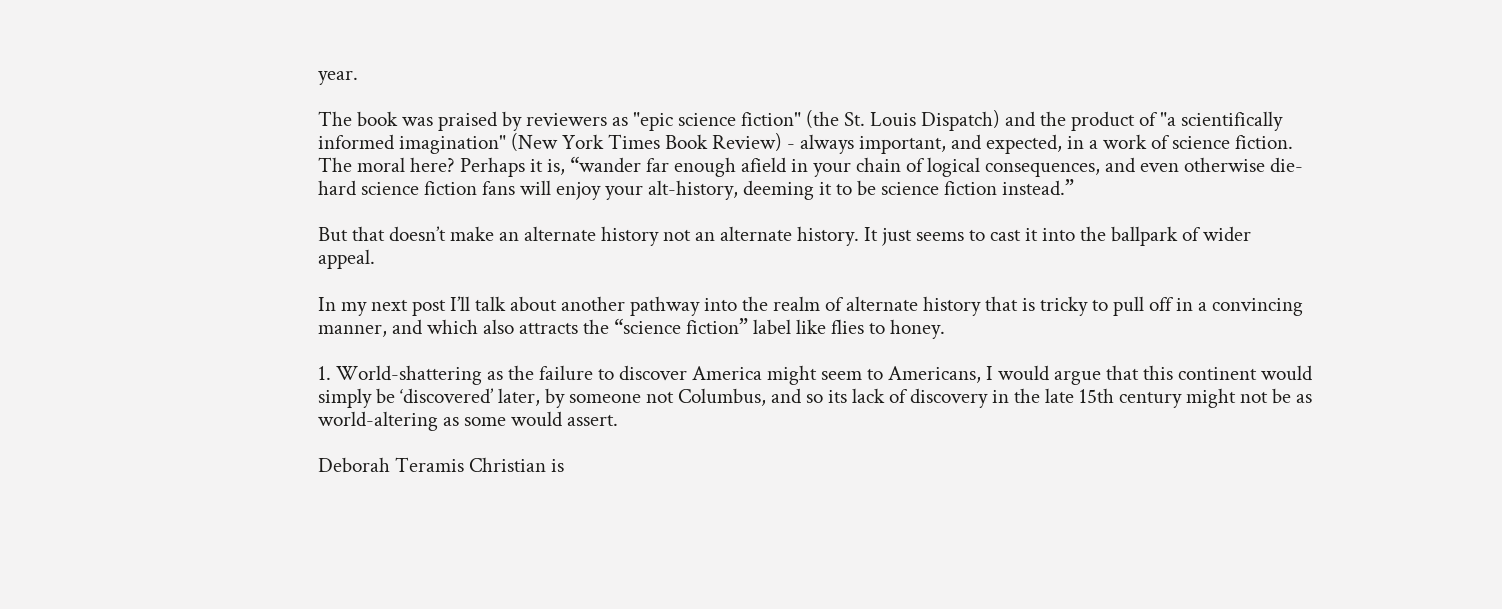year.

The book was praised by reviewers as "epic science fiction" (the St. Louis Dispatch) and the product of "a scientifically informed imagination" (New York Times Book Review) - always important, and expected, in a work of science fiction. The moral here? Perhaps it is, “wander far enough afield in your chain of logical consequences, and even otherwise die-hard science fiction fans will enjoy your alt-history, deeming it to be science fiction instead.”

But that doesn’t make an alternate history not an alternate history. It just seems to cast it into the ballpark of wider appeal.

In my next post I’ll talk about another pathway into the realm of alternate history that is tricky to pull off in a convincing manner, and which also attracts the “science fiction” label like flies to honey.

1. World-shattering as the failure to discover America might seem to Americans, I would argue that this continent would simply be ‘discovered’ later, by someone not Columbus, and so its lack of discovery in the late 15th century might not be as world-altering as some would assert.

Deborah Teramis Christian is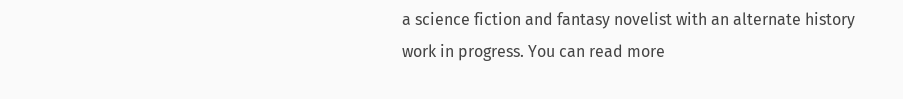a science fiction and fantasy novelist with an alternate history work in progress. You can read more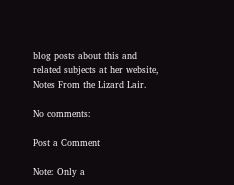blog posts about this and related subjects at her website, Notes From the Lizard Lair.

No comments:

Post a Comment

Note: Only a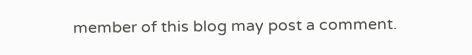member of this blog may post a comment.